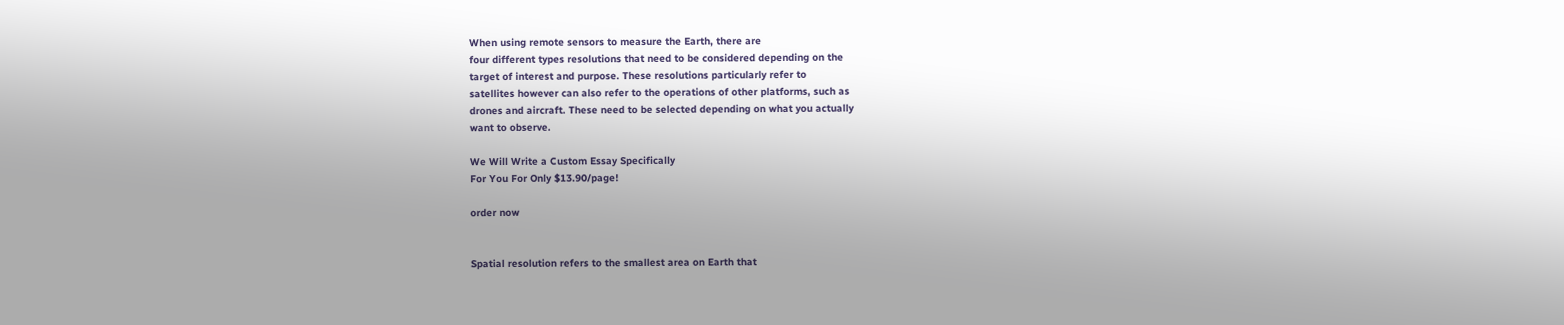When using remote sensors to measure the Earth, there are
four different types resolutions that need to be considered depending on the
target of interest and purpose. These resolutions particularly refer to
satellites however can also refer to the operations of other platforms, such as
drones and aircraft. These need to be selected depending on what you actually
want to observe.

We Will Write a Custom Essay Specifically
For You For Only $13.90/page!

order now


Spatial resolution refers to the smallest area on Earth that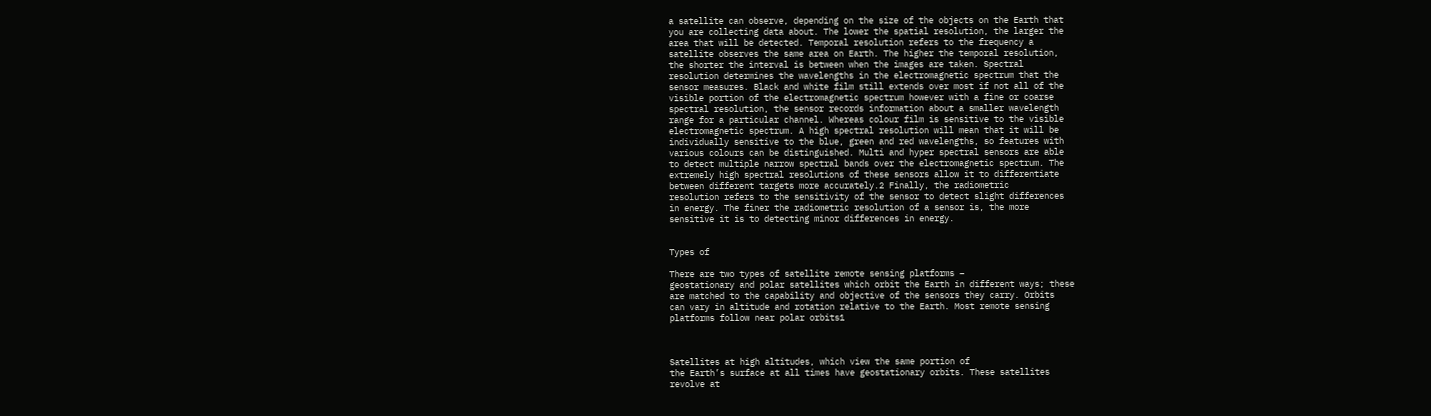a satellite can observe, depending on the size of the objects on the Earth that
you are collecting data about. The lower the spatial resolution, the larger the
area that will be detected. Temporal resolution refers to the frequency a
satellite observes the same area on Earth. The higher the temporal resolution,
the shorter the interval is between when the images are taken. Spectral
resolution determines the wavelengths in the electromagnetic spectrum that the
sensor measures. Black and white film still extends over most if not all of the
visible portion of the electromagnetic spectrum however with a fine or coarse
spectral resolution, the sensor records information about a smaller wavelength
range for a particular channel. Whereas colour film is sensitive to the visible
electromagnetic spectrum. A high spectral resolution will mean that it will be
individually sensitive to the blue, green and red wavelengths, so features with
various colours can be distinguished. Multi and hyper spectral sensors are able
to detect multiple narrow spectral bands over the electromagnetic spectrum. The
extremely high spectral resolutions of these sensors allow it to differentiate
between different targets more accurately.2 Finally, the radiometric
resolution refers to the sensitivity of the sensor to detect slight differences
in energy. The finer the radiometric resolution of a sensor is, the more
sensitive it is to detecting minor differences in energy.


Types of

There are two types of satellite remote sensing platforms –
geostationary and polar satellites which orbit the Earth in different ways; these
are matched to the capability and objective of the sensors they carry. Orbits
can vary in altitude and rotation relative to the Earth. Most remote sensing
platforms follow near polar orbits1



Satellites at high altitudes, which view the same portion of
the Earth’s surface at all times have geostationary orbits. These satellites
revolve at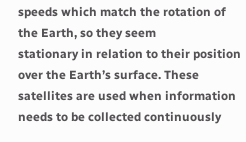speeds which match the rotation of the Earth, so they seem
stationary in relation to their position over the Earth’s surface. These
satellites are used when information needs to be collected continuously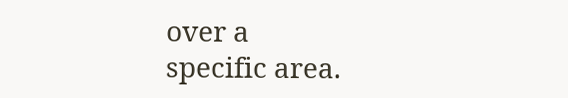over a
specific area.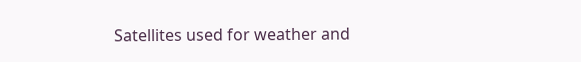Satellites used for weather and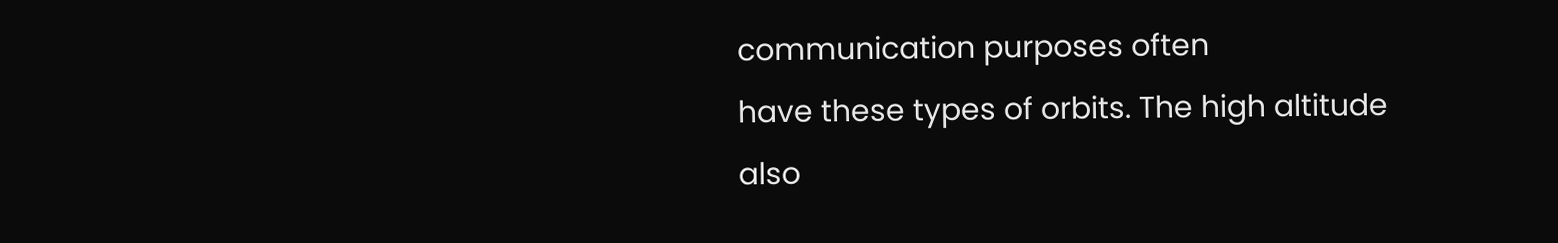communication purposes often
have these types of orbits. The high altitude also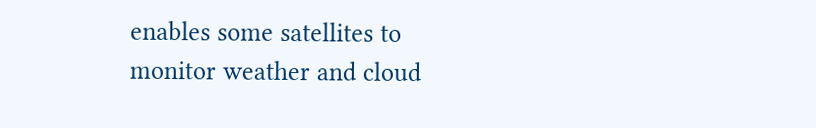enables some satellites to
monitor weather and cloud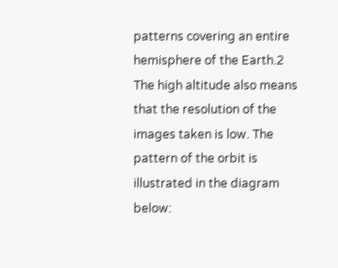patterns covering an entire hemisphere of the Earth.2
The high altitude also means that the resolution of the images taken is low. The
pattern of the orbit is illustrated in the diagram below: